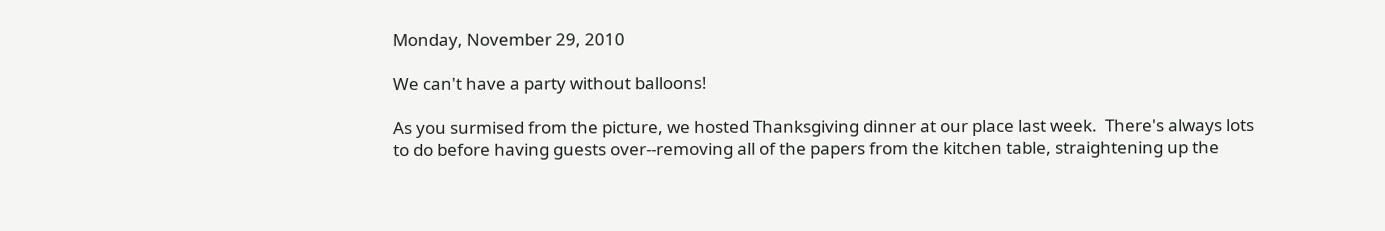Monday, November 29, 2010

We can't have a party without balloons!

As you surmised from the picture, we hosted Thanksgiving dinner at our place last week.  There's always lots to do before having guests over--removing all of the papers from the kitchen table, straightening up the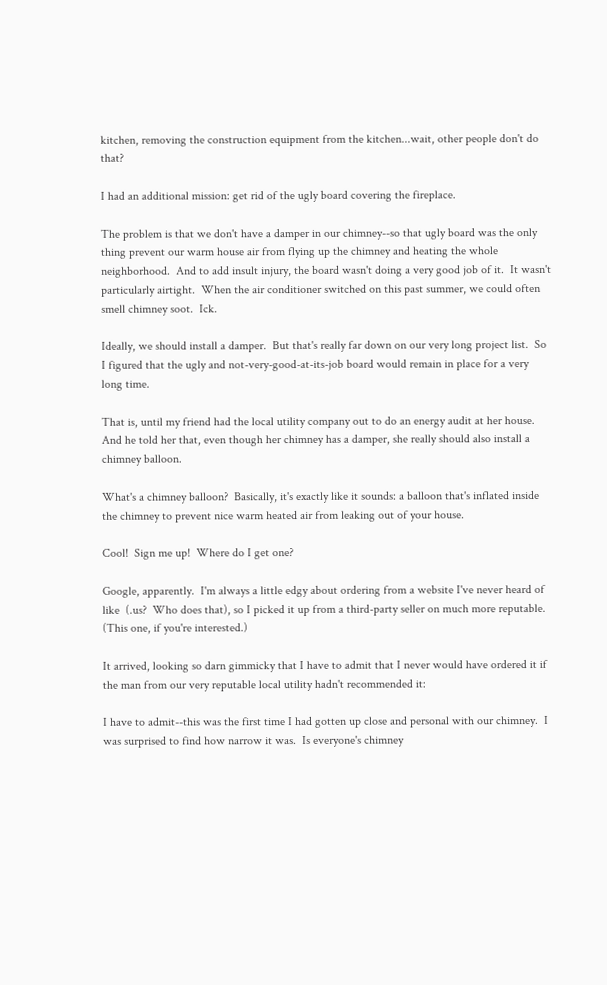kitchen, removing the construction equipment from the kitchen...wait, other people don't do that?

I had an additional mission: get rid of the ugly board covering the fireplace.

The problem is that we don't have a damper in our chimney--so that ugly board was the only thing prevent our warm house air from flying up the chimney and heating the whole neighborhood.  And to add insult injury, the board wasn't doing a very good job of it.  It wasn't particularly airtight.  When the air conditioner switched on this past summer, we could often smell chimney soot.  Ick.

Ideally, we should install a damper.  But that's really far down on our very long project list.  So I figured that the ugly and not-very-good-at-its-job board would remain in place for a very long time.

That is, until my friend had the local utility company out to do an energy audit at her house.  And he told her that, even though her chimney has a damper, she really should also install a chimney balloon.

What's a chimney balloon?  Basically, it's exactly like it sounds: a balloon that's inflated inside the chimney to prevent nice warm heated air from leaking out of your house.

Cool!  Sign me up!  Where do I get one?

Google, apparently.  I'm always a little edgy about ordering from a website I've never heard of like  (.us?  Who does that), so I picked it up from a third-party seller on much more reputable.  (This one, if you're interested.)

It arrived, looking so darn gimmicky that I have to admit that I never would have ordered it if the man from our very reputable local utility hadn't recommended it:

I have to admit--this was the first time I had gotten up close and personal with our chimney.  I was surprised to find how narrow it was.  Is everyone's chimney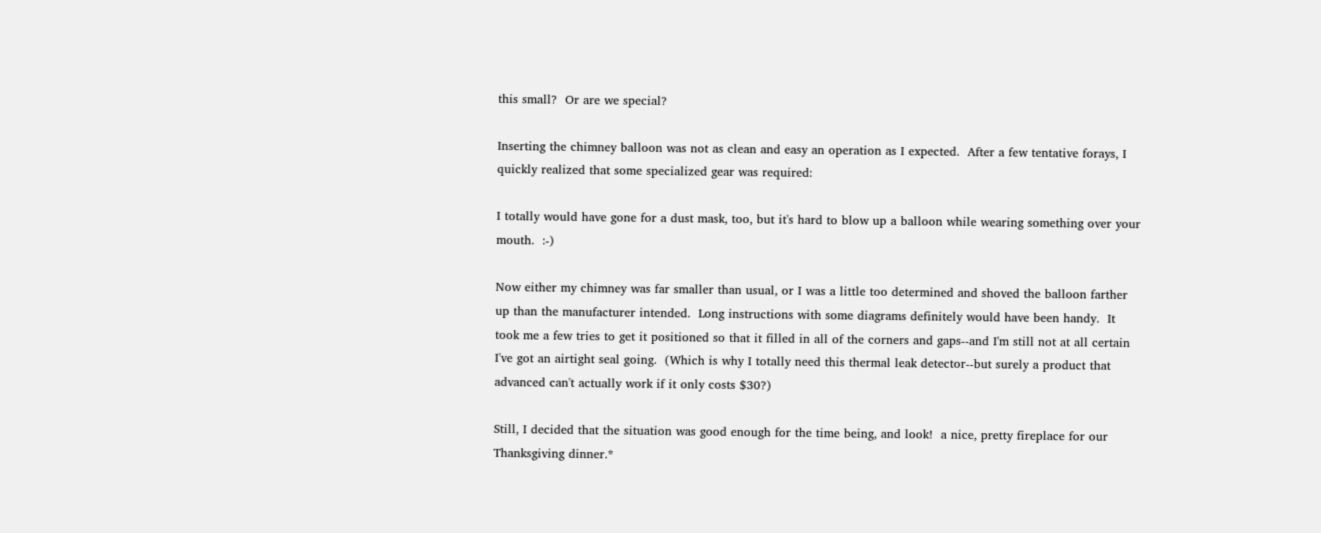this small?  Or are we special?

Inserting the chimney balloon was not as clean and easy an operation as I expected.  After a few tentative forays, I quickly realized that some specialized gear was required:

I totally would have gone for a dust mask, too, but it's hard to blow up a balloon while wearing something over your mouth.  :-)

Now either my chimney was far smaller than usual, or I was a little too determined and shoved the balloon farther up than the manufacturer intended.  Long instructions with some diagrams definitely would have been handy.  It took me a few tries to get it positioned so that it filled in all of the corners and gaps--and I'm still not at all certain I've got an airtight seal going.  (Which is why I totally need this thermal leak detector--but surely a product that advanced can't actually work if it only costs $30?)

Still, I decided that the situation was good enough for the time being, and look!  a nice, pretty fireplace for our Thanksgiving dinner.*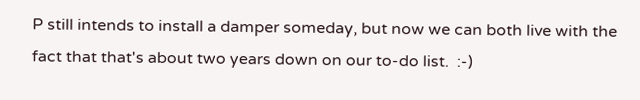P still intends to install a damper someday, but now we can both live with the fact that that's about two years down on our to-do list.  :-)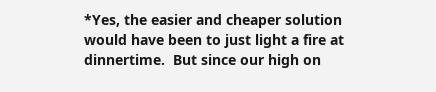*Yes, the easier and cheaper solution would have been to just light a fire at dinnertime.  But since our high on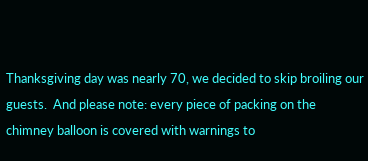Thanksgiving day was nearly 70, we decided to skip broiling our guests.  And please note: every piece of packing on the chimney balloon is covered with warnings to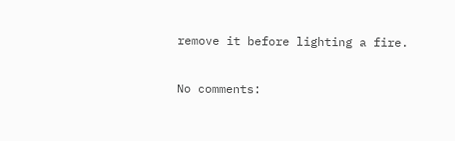remove it before lighting a fire.

No comments: